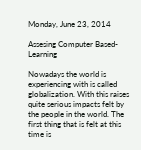Monday, June 23, 2014

Assesing Computer Based-Learning

Nowadays the world is experiencing with is called globalization. With this raises quite serious impacts felt by the people in the world. The first thing that is felt at this time is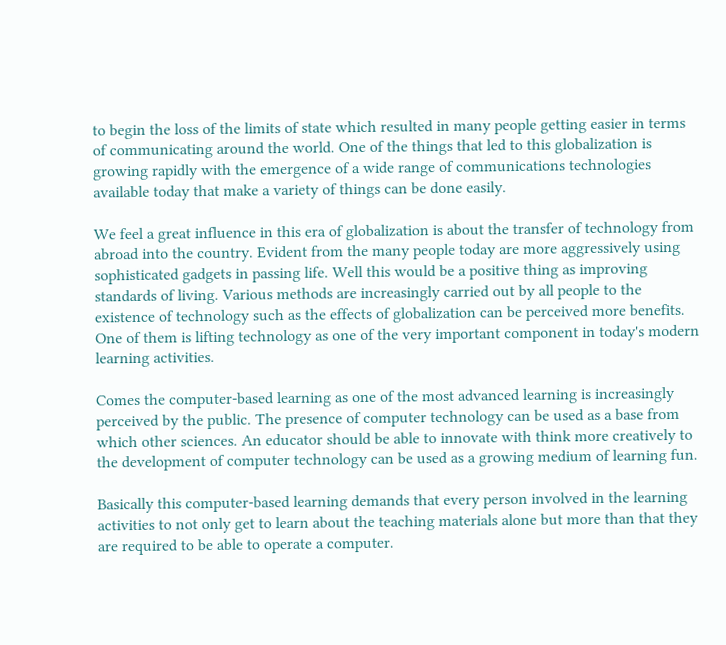to begin the loss of the limits of state which resulted in many people getting easier in terms of communicating around the world. One of the things that led to this globalization is growing rapidly with the emergence of a wide range of communications technologies available today that make a variety of things can be done easily.

We feel a great influence in this era of globalization is about the transfer of technology from abroad into the country. Evident from the many people today are more aggressively using sophisticated gadgets in passing life. Well this would be a positive thing as improving standards of living. Various methods are increasingly carried out by all people to the existence of technology such as the effects of globalization can be perceived more benefits. One of them is lifting technology as one of the very important component in today's modern learning activities.

Comes the computer-based learning as one of the most advanced learning is increasingly perceived by the public. The presence of computer technology can be used as a base from which other sciences. An educator should be able to innovate with think more creatively to the development of computer technology can be used as a growing medium of learning fun.

Basically this computer-based learning demands that every person involved in the learning activities to not only get to learn about the teaching materials alone but more than that they are required to be able to operate a computer.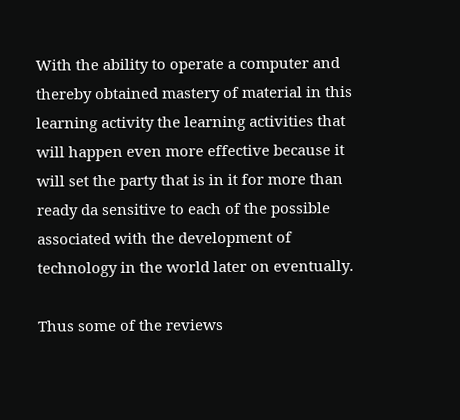With the ability to operate a computer and thereby obtained mastery of material in this learning activity the learning activities that will happen even more effective because it will set the party that is in it for more than ready da sensitive to each of the possible associated with the development of technology in the world later on eventually.

Thus some of the reviews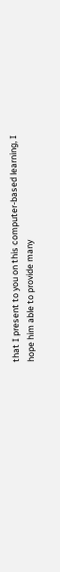that I present to you on this computer-based learning, I hope him able to provide many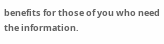benefits for those of you who need the information.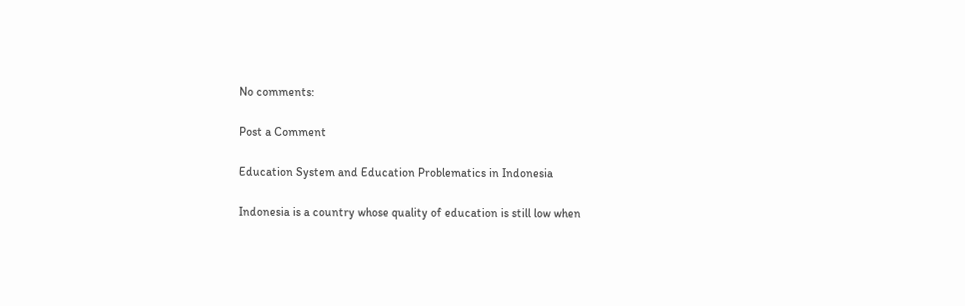No comments:

Post a Comment

Education System and Education Problematics in Indonesia

Indonesia is a country whose quality of education is still low when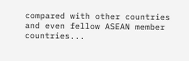compared with other countries and even fellow ASEAN member countries...